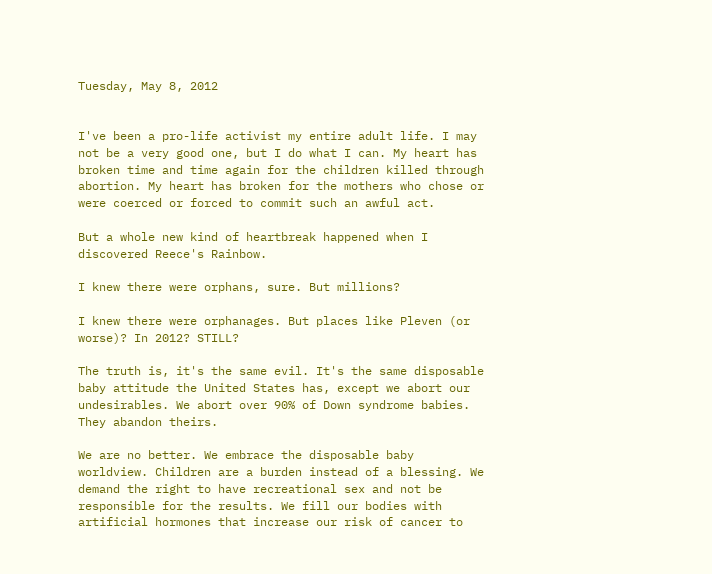Tuesday, May 8, 2012


I've been a pro-life activist my entire adult life. I may not be a very good one, but I do what I can. My heart has broken time and time again for the children killed through abortion. My heart has broken for the mothers who chose or were coerced or forced to commit such an awful act.

But a whole new kind of heartbreak happened when I discovered Reece's Rainbow.

I knew there were orphans, sure. But millions?

I knew there were orphanages. But places like Pleven (or worse)? In 2012? STILL?

The truth is, it's the same evil. It's the same disposable baby attitude the United States has, except we abort our undesirables. We abort over 90% of Down syndrome babies. They abandon theirs.

We are no better. We embrace the disposable baby worldview. Children are a burden instead of a blessing. We demand the right to have recreational sex and not be responsible for the results. We fill our bodies with artificial hormones that increase our risk of cancer to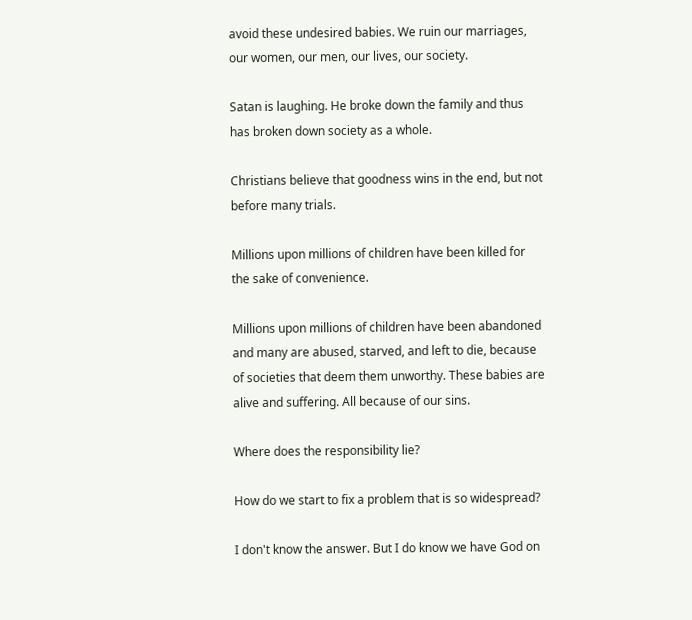avoid these undesired babies. We ruin our marriages, our women, our men, our lives, our society.

Satan is laughing. He broke down the family and thus has broken down society as a whole.

Christians believe that goodness wins in the end, but not before many trials.

Millions upon millions of children have been killed for the sake of convenience.

Millions upon millions of children have been abandoned and many are abused, starved, and left to die, because of societies that deem them unworthy. These babies are alive and suffering. All because of our sins.

Where does the responsibility lie?

How do we start to fix a problem that is so widespread?

I don't know the answer. But I do know we have God on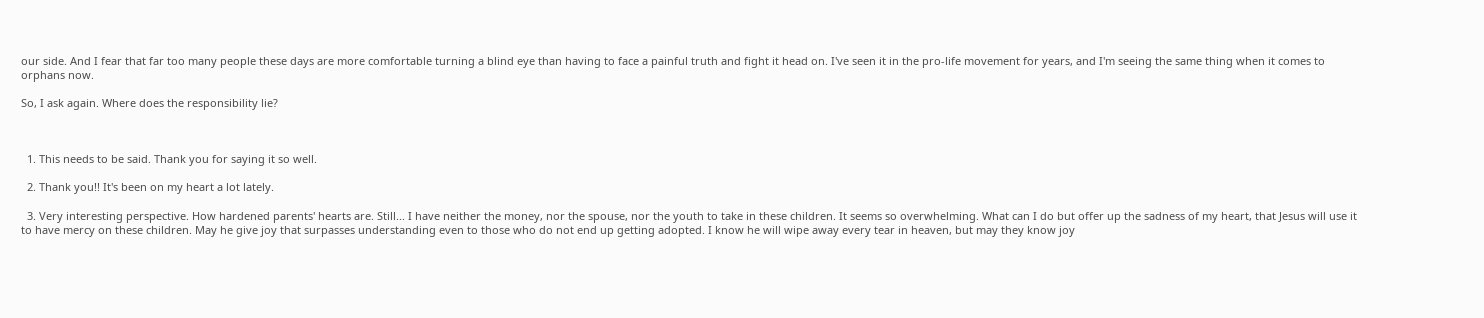our side. And I fear that far too many people these days are more comfortable turning a blind eye than having to face a painful truth and fight it head on. I've seen it in the pro-life movement for years, and I'm seeing the same thing when it comes to orphans now.

So, I ask again. Where does the responsibility lie?



  1. This needs to be said. Thank you for saying it so well.

  2. Thank you!! It's been on my heart a lot lately.

  3. Very interesting perspective. How hardened parents' hearts are. Still... I have neither the money, nor the spouse, nor the youth to take in these children. It seems so overwhelming. What can I do but offer up the sadness of my heart, that Jesus will use it to have mercy on these children. May he give joy that surpasses understanding even to those who do not end up getting adopted. I know he will wipe away every tear in heaven, but may they know joy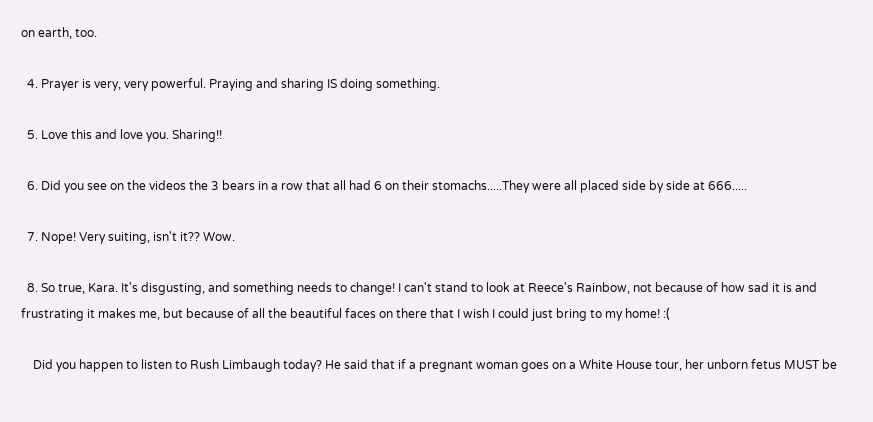on earth, too.

  4. Prayer is very, very powerful. Praying and sharing IS doing something.

  5. Love this and love you. Sharing!!

  6. Did you see on the videos the 3 bears in a row that all had 6 on their stomachs.....They were all placed side by side at 666.....

  7. Nope! Very suiting, isn't it?? Wow.

  8. So true, Kara. It's disgusting, and something needs to change! I can't stand to look at Reece's Rainbow, not because of how sad it is and frustrating it makes me, but because of all the beautiful faces on there that I wish I could just bring to my home! :(

    Did you happen to listen to Rush Limbaugh today? He said that if a pregnant woman goes on a White House tour, her unborn fetus MUST be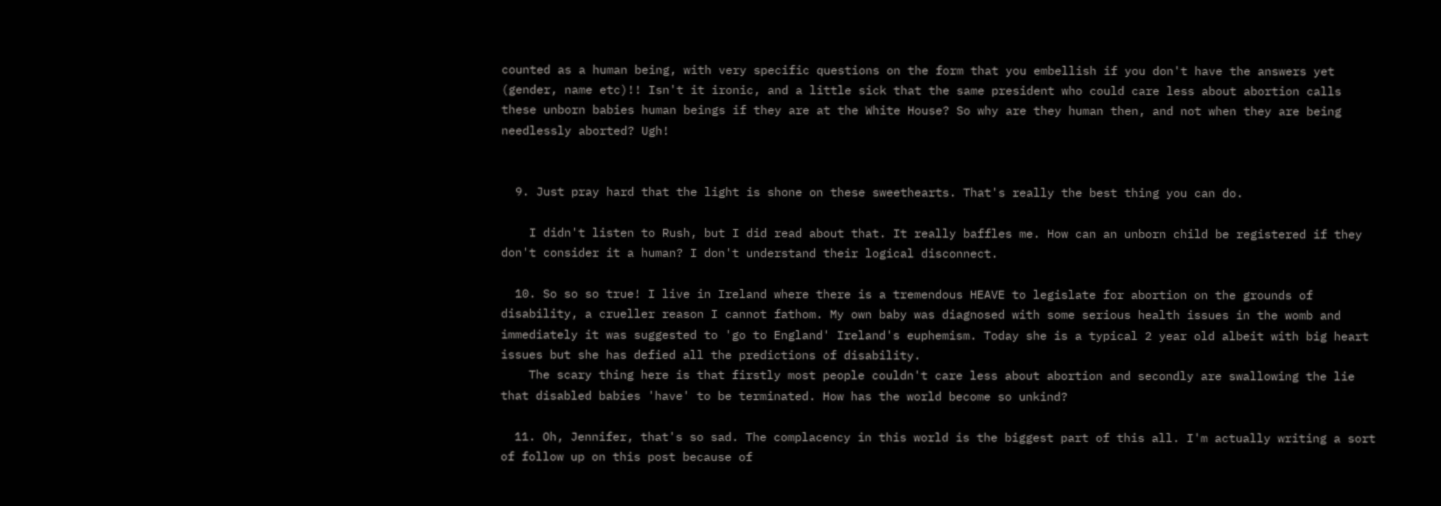counted as a human being, with very specific questions on the form that you embellish if you don't have the answers yet (gender, name etc)!! Isn't it ironic, and a little sick that the same president who could care less about abortion calls these unborn babies human beings if they are at the White House? So why are they human then, and not when they are being needlessly aborted? Ugh!


  9. Just pray hard that the light is shone on these sweethearts. That's really the best thing you can do.

    I didn't listen to Rush, but I did read about that. It really baffles me. How can an unborn child be registered if they don't consider it a human? I don't understand their logical disconnect.

  10. So so so true! I live in Ireland where there is a tremendous HEAVE to legislate for abortion on the grounds of disability, a crueller reason I cannot fathom. My own baby was diagnosed with some serious health issues in the womb and immediately it was suggested to 'go to England' Ireland's euphemism. Today she is a typical 2 year old albeit with big heart issues but she has defied all the predictions of disability.
    The scary thing here is that firstly most people couldn't care less about abortion and secondly are swallowing the lie that disabled babies 'have' to be terminated. How has the world become so unkind?

  11. Oh, Jennifer, that's so sad. The complacency in this world is the biggest part of this all. I'm actually writing a sort of follow up on this post because of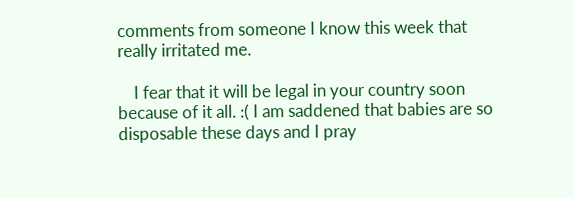comments from someone I know this week that really irritated me.

    I fear that it will be legal in your country soon because of it all. :( I am saddened that babies are so disposable these days and I pray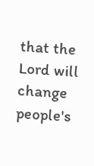that the Lord will change people's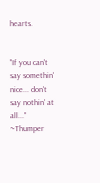hearts.


"If you can't say somethin' nice... don't say nothin' at all..." ~Thumper